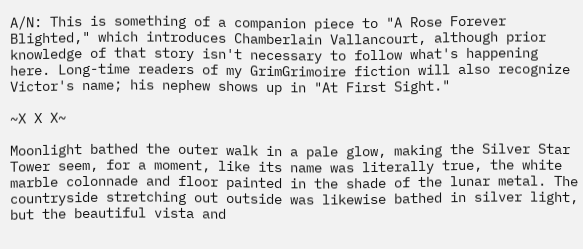A/N: This is something of a companion piece to "A Rose Forever Blighted," which introduces Chamberlain Vallancourt, although prior knowledge of that story isn't necessary to follow what's happening here. Long-time readers of my GrimGrimoire fiction will also recognize Victor's name; his nephew shows up in "At First Sight."

~X X X~

Moonlight bathed the outer walk in a pale glow, making the Silver Star Tower seem, for a moment, like its name was literally true, the white marble colonnade and floor painted in the shade of the lunar metal. The countryside stretching out outside was likewise bathed in silver light, but the beautiful vista and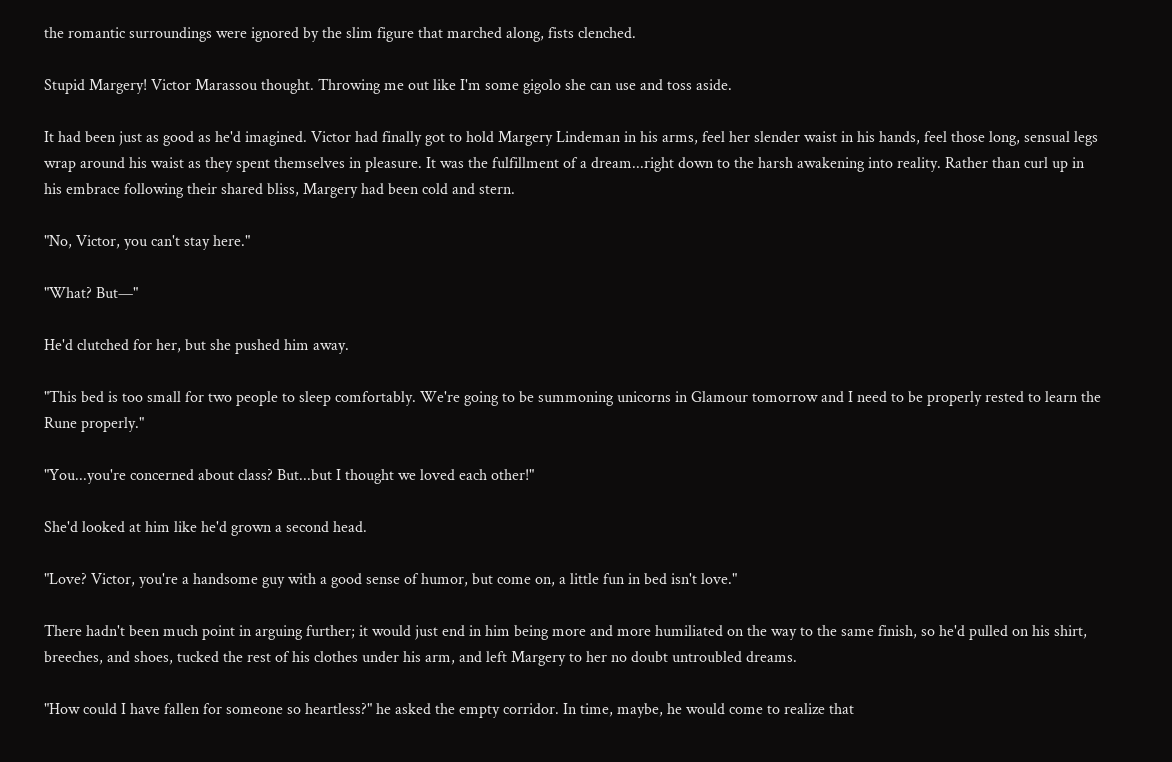the romantic surroundings were ignored by the slim figure that marched along, fists clenched.

Stupid Margery! Victor Marassou thought. Throwing me out like I'm some gigolo she can use and toss aside.

It had been just as good as he'd imagined. Victor had finally got to hold Margery Lindeman in his arms, feel her slender waist in his hands, feel those long, sensual legs wrap around his waist as they spent themselves in pleasure. It was the fulfillment of a dream...right down to the harsh awakening into reality. Rather than curl up in his embrace following their shared bliss, Margery had been cold and stern.

"No, Victor, you can't stay here."

"What? But—"

He'd clutched for her, but she pushed him away.

"This bed is too small for two people to sleep comfortably. We're going to be summoning unicorns in Glamour tomorrow and I need to be properly rested to learn the Rune properly."

"You...you're concerned about class? But...but I thought we loved each other!"

She'd looked at him like he'd grown a second head.

"Love? Victor, you're a handsome guy with a good sense of humor, but come on, a little fun in bed isn't love."

There hadn't been much point in arguing further; it would just end in him being more and more humiliated on the way to the same finish, so he'd pulled on his shirt, breeches, and shoes, tucked the rest of his clothes under his arm, and left Margery to her no doubt untroubled dreams.

"How could I have fallen for someone so heartless?" he asked the empty corridor. In time, maybe, he would come to realize that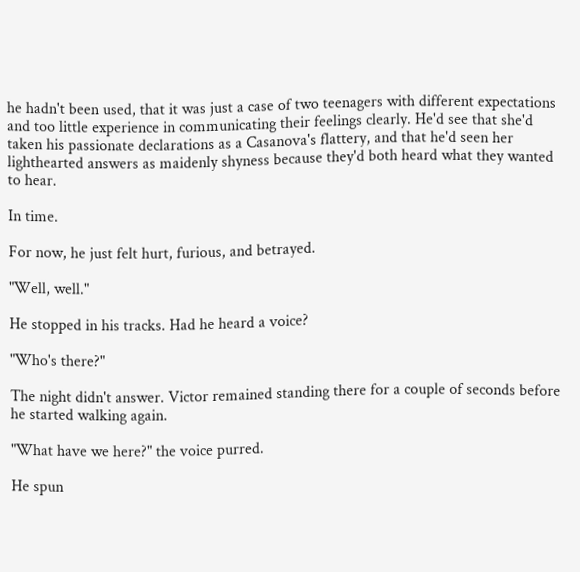he hadn't been used, that it was just a case of two teenagers with different expectations and too little experience in communicating their feelings clearly. He'd see that she'd taken his passionate declarations as a Casanova's flattery, and that he'd seen her lighthearted answers as maidenly shyness because they'd both heard what they wanted to hear.

In time.

For now, he just felt hurt, furious, and betrayed.

"Well, well."

He stopped in his tracks. Had he heard a voice?

"Who's there?"

The night didn't answer. Victor remained standing there for a couple of seconds before he started walking again.

"What have we here?" the voice purred.

He spun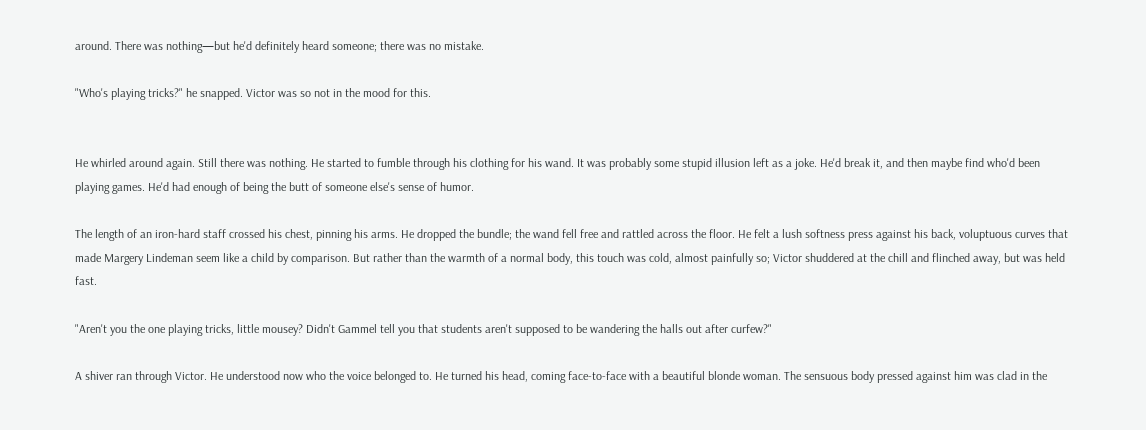around. There was nothing—but he'd definitely heard someone; there was no mistake.

"Who's playing tricks?" he snapped. Victor was so not in the mood for this.


He whirled around again. Still there was nothing. He started to fumble through his clothing for his wand. It was probably some stupid illusion left as a joke. He'd break it, and then maybe find who'd been playing games. He'd had enough of being the butt of someone else's sense of humor.

The length of an iron-hard staff crossed his chest, pinning his arms. He dropped the bundle; the wand fell free and rattled across the floor. He felt a lush softness press against his back, voluptuous curves that made Margery Lindeman seem like a child by comparison. But rather than the warmth of a normal body, this touch was cold, almost painfully so; Victor shuddered at the chill and flinched away, but was held fast.

"Aren't you the one playing tricks, little mousey? Didn't Gammel tell you that students aren't supposed to be wandering the halls out after curfew?"

A shiver ran through Victor. He understood now who the voice belonged to. He turned his head, coming face-to-face with a beautiful blonde woman. The sensuous body pressed against him was clad in the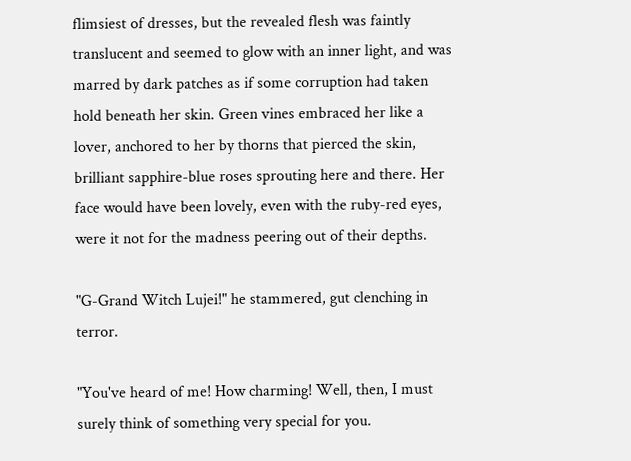flimsiest of dresses, but the revealed flesh was faintly translucent and seemed to glow with an inner light, and was marred by dark patches as if some corruption had taken hold beneath her skin. Green vines embraced her like a lover, anchored to her by thorns that pierced the skin, brilliant sapphire-blue roses sprouting here and there. Her face would have been lovely, even with the ruby-red eyes, were it not for the madness peering out of their depths.

"G-Grand Witch Lujei!" he stammered, gut clenching in terror.

"You've heard of me! How charming! Well, then, I must surely think of something very special for you.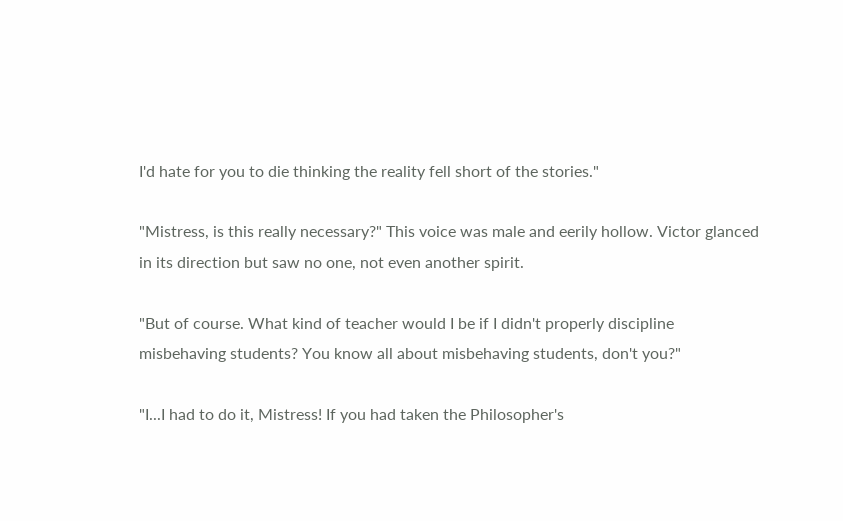I'd hate for you to die thinking the reality fell short of the stories."

"Mistress, is this really necessary?" This voice was male and eerily hollow. Victor glanced in its direction but saw no one, not even another spirit.

"But of course. What kind of teacher would I be if I didn't properly discipline misbehaving students? You know all about misbehaving students, don't you?"

"I...I had to do it, Mistress! If you had taken the Philosopher's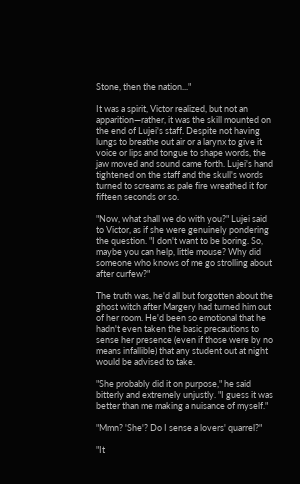Stone, then the nation..."

It was a spirit, Victor realized, but not an apparition—rather, it was the skill mounted on the end of Lujei's staff. Despite not having lungs to breathe out air or a larynx to give it voice or lips and tongue to shape words, the jaw moved and sound came forth. Lujei's hand tightened on the staff and the skull's words turned to screams as pale fire wreathed it for fifteen seconds or so.

"Now, what shall we do with you?" Lujei said to Victor, as if she were genuinely pondering the question. "I don't want to be boring. So, maybe you can help, little mouse? Why did someone who knows of me go strolling about after curfew?"

The truth was, he'd all but forgotten about the ghost witch after Margery had turned him out of her room. He'd been so emotional that he hadn't even taken the basic precautions to sense her presence (even if those were by no means infallible) that any student out at night would be advised to take.

"She probably did it on purpose," he said bitterly and extremely unjustly. "I guess it was better than me making a nuisance of myself."

"Mmn? 'She'? Do I sense a lovers' quarrel?"

"It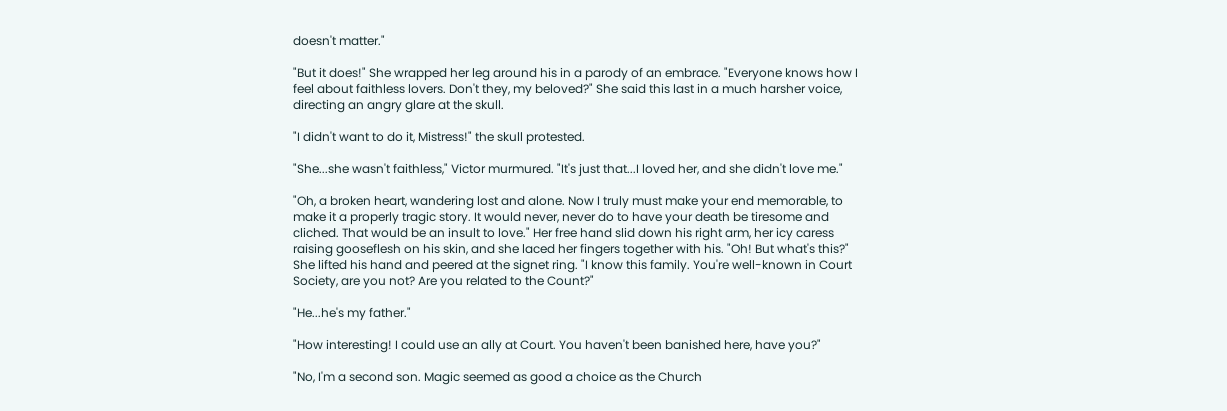doesn't matter."

"But it does!" She wrapped her leg around his in a parody of an embrace. "Everyone knows how I feel about faithless lovers. Don't they, my beloved?" She said this last in a much harsher voice, directing an angry glare at the skull.

"I didn't want to do it, Mistress!" the skull protested.

"She...she wasn't faithless," Victor murmured. "It's just that...I loved her, and she didn't love me."

"Oh, a broken heart, wandering lost and alone. Now I truly must make your end memorable, to make it a properly tragic story. It would never, never do to have your death be tiresome and cliched. That would be an insult to love." Her free hand slid down his right arm, her icy caress raising gooseflesh on his skin, and she laced her fingers together with his. "Oh! But what's this?" She lifted his hand and peered at the signet ring. "I know this family. You're well-known in Court Society, are you not? Are you related to the Count?"

"He...he's my father."

"How interesting! I could use an ally at Court. You haven't been banished here, have you?"

"No, I'm a second son. Magic seemed as good a choice as the Church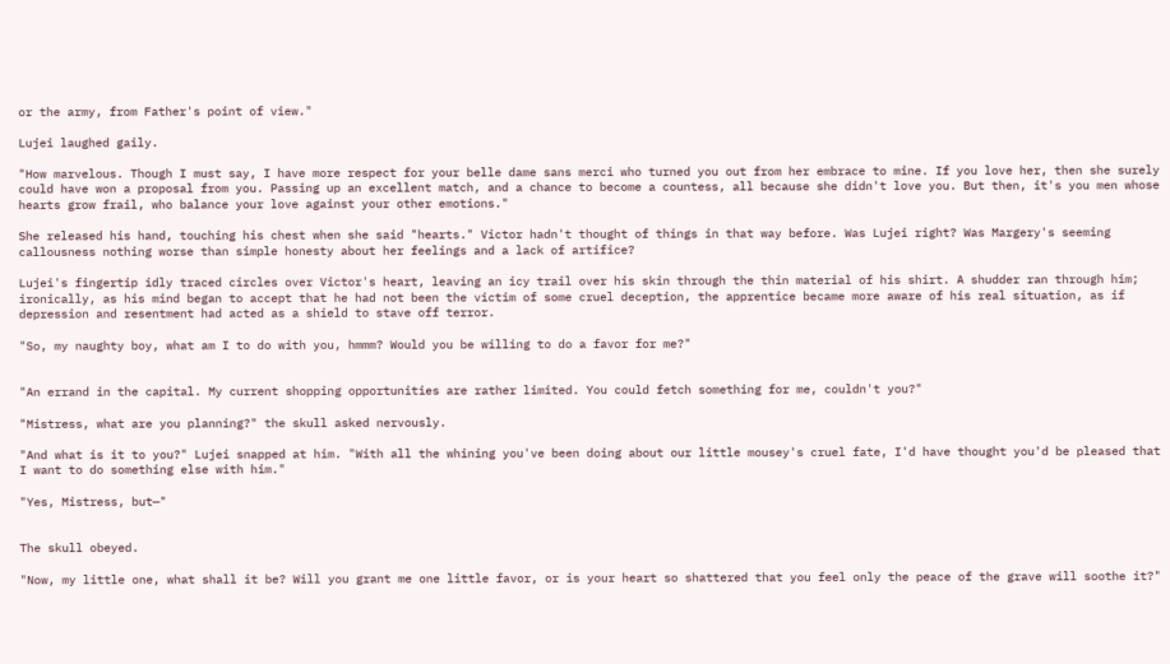or the army, from Father's point of view."

Lujei laughed gaily.

"How marvelous. Though I must say, I have more respect for your belle dame sans merci who turned you out from her embrace to mine. If you love her, then she surely could have won a proposal from you. Passing up an excellent match, and a chance to become a countess, all because she didn't love you. But then, it's you men whose hearts grow frail, who balance your love against your other emotions."

She released his hand, touching his chest when she said "hearts." Victor hadn't thought of things in that way before. Was Lujei right? Was Margery's seeming callousness nothing worse than simple honesty about her feelings and a lack of artifice?

Lujei's fingertip idly traced circles over Victor's heart, leaving an icy trail over his skin through the thin material of his shirt. A shudder ran through him; ironically, as his mind began to accept that he had not been the victim of some cruel deception, the apprentice became more aware of his real situation, as if depression and resentment had acted as a shield to stave off terror.

"So, my naughty boy, what am I to do with you, hmmm? Would you be willing to do a favor for me?"


"An errand in the capital. My current shopping opportunities are rather limited. You could fetch something for me, couldn't you?"

"Mistress, what are you planning?" the skull asked nervously.

"And what is it to you?" Lujei snapped at him. "With all the whining you've been doing about our little mousey's cruel fate, I'd have thought you'd be pleased that I want to do something else with him."

"Yes, Mistress, but—"


The skull obeyed.

"Now, my little one, what shall it be? Will you grant me one little favor, or is your heart so shattered that you feel only the peace of the grave will soothe it?"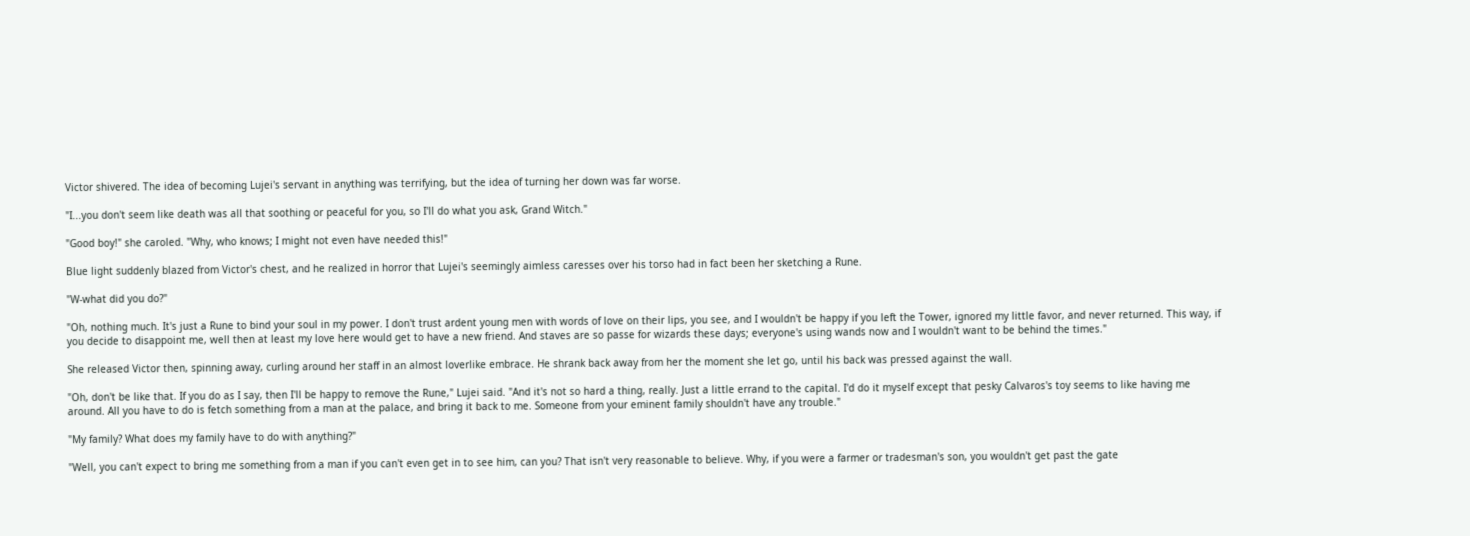Victor shivered. The idea of becoming Lujei's servant in anything was terrifying, but the idea of turning her down was far worse.

"I...you don't seem like death was all that soothing or peaceful for you, so I'll do what you ask, Grand Witch."

"Good boy!" she caroled. "Why, who knows; I might not even have needed this!"

Blue light suddenly blazed from Victor's chest, and he realized in horror that Lujei's seemingly aimless caresses over his torso had in fact been her sketching a Rune.

"W-what did you do?"

"Oh, nothing much. It's just a Rune to bind your soul in my power. I don't trust ardent young men with words of love on their lips, you see, and I wouldn't be happy if you left the Tower, ignored my little favor, and never returned. This way, if you decide to disappoint me, well then at least my love here would get to have a new friend. And staves are so passe for wizards these days; everyone's using wands now and I wouldn't want to be behind the times."

She released Victor then, spinning away, curling around her staff in an almost loverlike embrace. He shrank back away from her the moment she let go, until his back was pressed against the wall.

"Oh, don't be like that. If you do as I say, then I'll be happy to remove the Rune," Lujei said. "And it's not so hard a thing, really. Just a little errand to the capital. I'd do it myself except that pesky Calvaros's toy seems to like having me around. All you have to do is fetch something from a man at the palace, and bring it back to me. Someone from your eminent family shouldn't have any trouble."

"My family? What does my family have to do with anything?"

"Well, you can't expect to bring me something from a man if you can't even get in to see him, can you? That isn't very reasonable to believe. Why, if you were a farmer or tradesman's son, you wouldn't get past the gate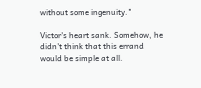without some ingenuity."

Victor's heart sank. Somehow, he didn't think that this errand would be simple at all.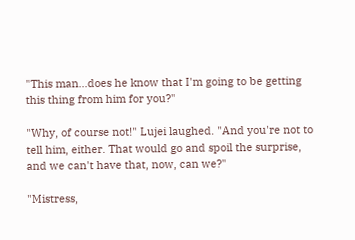"This man...does he know that I'm going to be getting this thing from him for you?"

"Why, of course not!" Lujei laughed. "And you're not to tell him, either. That would go and spoil the surprise, and we can't have that, now, can we?"

"Mistress,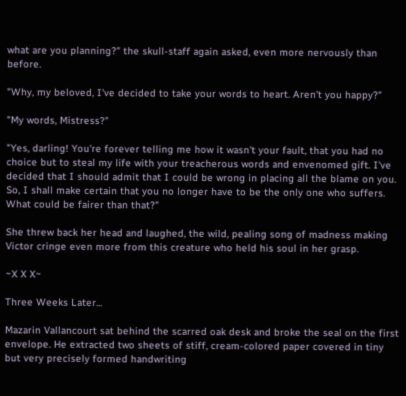what are you planning?" the skull-staff again asked, even more nervously than before.

"Why, my beloved, I've decided to take your words to heart. Aren't you happy?"

"My words, Mistress?"

"Yes, darling! You're forever telling me how it wasn't your fault, that you had no choice but to steal my life with your treacherous words and envenomed gift. I've decided that I should admit that I could be wrong in placing all the blame on you. So, I shall make certain that you no longer have to be the only one who suffers. What could be fairer than that?"

She threw back her head and laughed, the wild, pealing song of madness making Victor cringe even more from this creature who held his soul in her grasp.

~X X X~

Three Weeks Later...

Mazarin Vallancourt sat behind the scarred oak desk and broke the seal on the first envelope. He extracted two sheets of stiff, cream-colored paper covered in tiny but very precisely formed handwriting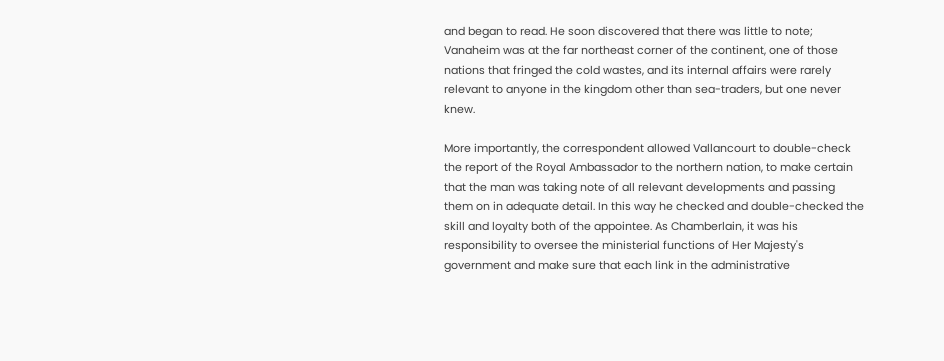and began to read. He soon discovered that there was little to note; Vanaheim was at the far northeast corner of the continent, one of those nations that fringed the cold wastes, and its internal affairs were rarely relevant to anyone in the kingdom other than sea-traders, but one never knew.

More importantly, the correspondent allowed Vallancourt to double-check the report of the Royal Ambassador to the northern nation, to make certain that the man was taking note of all relevant developments and passing them on in adequate detail. In this way he checked and double-checked the skill and loyalty both of the appointee. As Chamberlain, it was his responsibility to oversee the ministerial functions of Her Majesty's government and make sure that each link in the administrative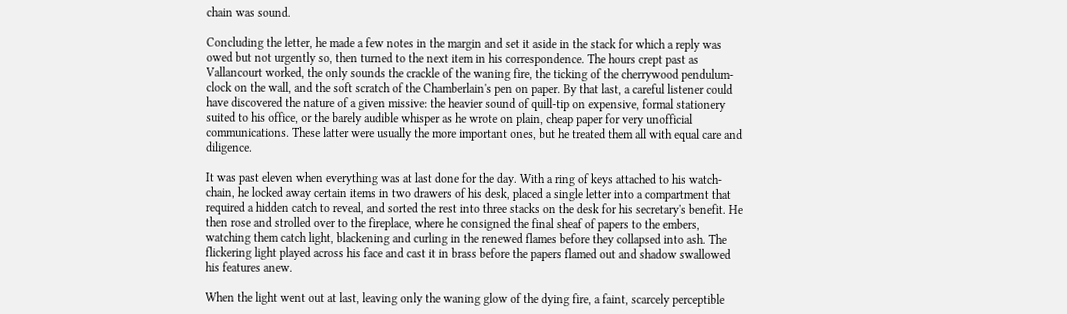chain was sound.

Concluding the letter, he made a few notes in the margin and set it aside in the stack for which a reply was owed but not urgently so, then turned to the next item in his correspondence. The hours crept past as Vallancourt worked, the only sounds the crackle of the waning fire, the ticking of the cherrywood pendulum-clock on the wall, and the soft scratch of the Chamberlain's pen on paper. By that last, a careful listener could have discovered the nature of a given missive: the heavier sound of quill-tip on expensive, formal stationery suited to his office, or the barely audible whisper as he wrote on plain, cheap paper for very unofficial communications. These latter were usually the more important ones, but he treated them all with equal care and diligence.

It was past eleven when everything was at last done for the day. With a ring of keys attached to his watch-chain, he locked away certain items in two drawers of his desk, placed a single letter into a compartment that required a hidden catch to reveal, and sorted the rest into three stacks on the desk for his secretary's benefit. He then rose and strolled over to the fireplace, where he consigned the final sheaf of papers to the embers, watching them catch light, blackening and curling in the renewed flames before they collapsed into ash. The flickering light played across his face and cast it in brass before the papers flamed out and shadow swallowed his features anew.

When the light went out at last, leaving only the waning glow of the dying fire, a faint, scarcely perceptible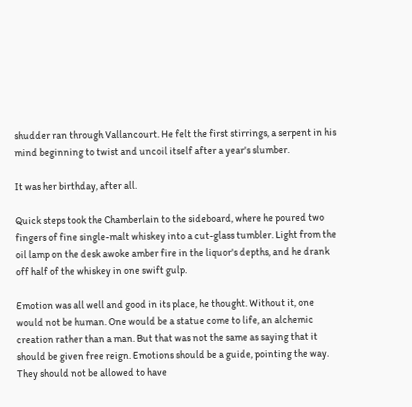shudder ran through Vallancourt. He felt the first stirrings, a serpent in his mind beginning to twist and uncoil itself after a year's slumber.

It was her birthday, after all.

Quick steps took the Chamberlain to the sideboard, where he poured two fingers of fine single-malt whiskey into a cut-glass tumbler. Light from the oil lamp on the desk awoke amber fire in the liquor's depths, and he drank off half of the whiskey in one swift gulp.

Emotion was all well and good in its place, he thought. Without it, one would not be human. One would be a statue come to life, an alchemic creation rather than a man. But that was not the same as saying that it should be given free reign. Emotions should be a guide, pointing the way. They should not be allowed to have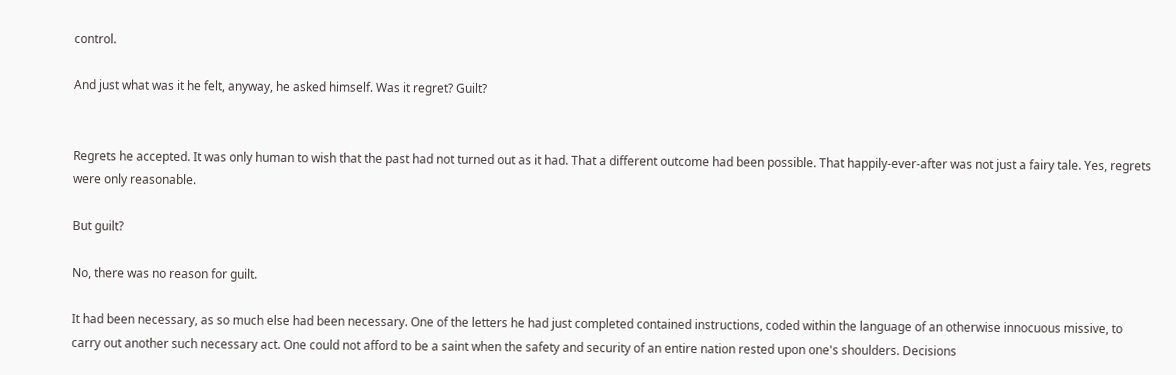control.

And just what was it he felt, anyway, he asked himself. Was it regret? Guilt?


Regrets he accepted. It was only human to wish that the past had not turned out as it had. That a different outcome had been possible. That happily-ever-after was not just a fairy tale. Yes, regrets were only reasonable.

But guilt?

No, there was no reason for guilt.

It had been necessary, as so much else had been necessary. One of the letters he had just completed contained instructions, coded within the language of an otherwise innocuous missive, to carry out another such necessary act. One could not afford to be a saint when the safety and security of an entire nation rested upon one's shoulders. Decisions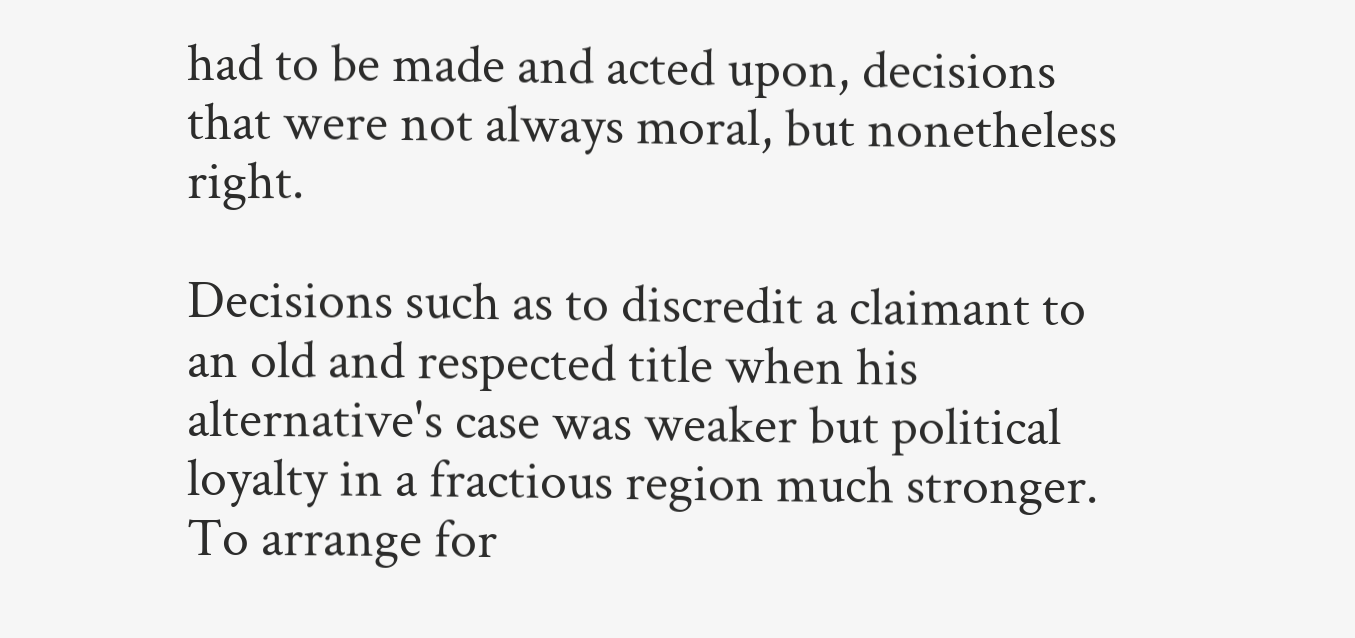had to be made and acted upon, decisions that were not always moral, but nonetheless right.

Decisions such as to discredit a claimant to an old and respected title when his alternative's case was weaker but political loyalty in a fractious region much stronger. To arrange for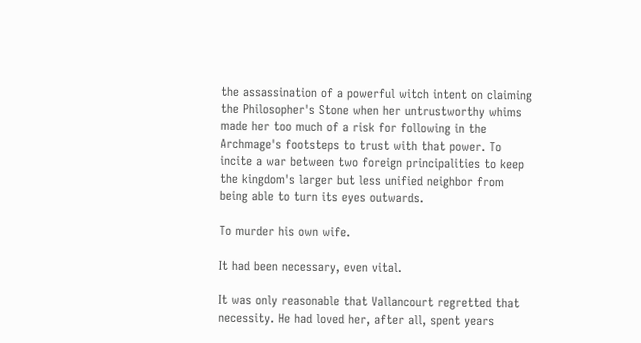the assassination of a powerful witch intent on claiming the Philosopher's Stone when her untrustworthy whims made her too much of a risk for following in the Archmage's footsteps to trust with that power. To incite a war between two foreign principalities to keep the kingdom's larger but less unified neighbor from being able to turn its eyes outwards.

To murder his own wife.

It had been necessary, even vital.

It was only reasonable that Vallancourt regretted that necessity. He had loved her, after all, spent years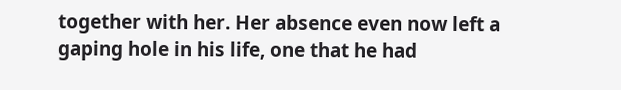together with her. Her absence even now left a gaping hole in his life, one that he had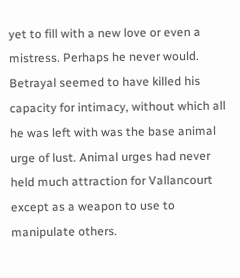yet to fill with a new love or even a mistress. Perhaps he never would. Betrayal seemed to have killed his capacity for intimacy, without which all he was left with was the base animal urge of lust. Animal urges had never held much attraction for Vallancourt except as a weapon to use to manipulate others.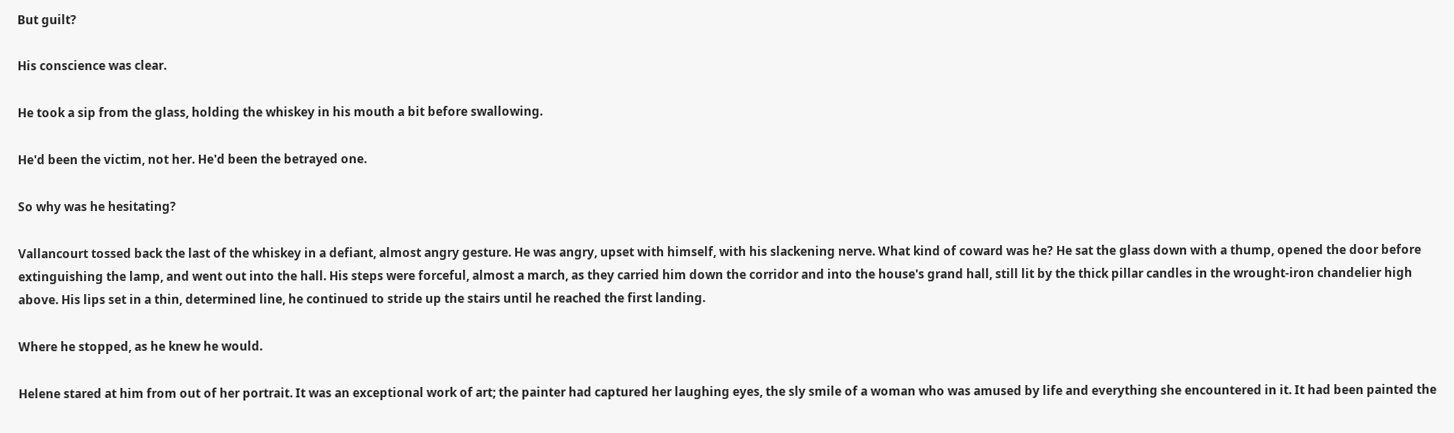But guilt?

His conscience was clear.

He took a sip from the glass, holding the whiskey in his mouth a bit before swallowing.

He'd been the victim, not her. He'd been the betrayed one.

So why was he hesitating?

Vallancourt tossed back the last of the whiskey in a defiant, almost angry gesture. He was angry, upset with himself, with his slackening nerve. What kind of coward was he? He sat the glass down with a thump, opened the door before extinguishing the lamp, and went out into the hall. His steps were forceful, almost a march, as they carried him down the corridor and into the house's grand hall, still lit by the thick pillar candles in the wrought-iron chandelier high above. His lips set in a thin, determined line, he continued to stride up the stairs until he reached the first landing.

Where he stopped, as he knew he would.

Helene stared at him from out of her portrait. It was an exceptional work of art; the painter had captured her laughing eyes, the sly smile of a woman who was amused by life and everything she encountered in it. It had been painted the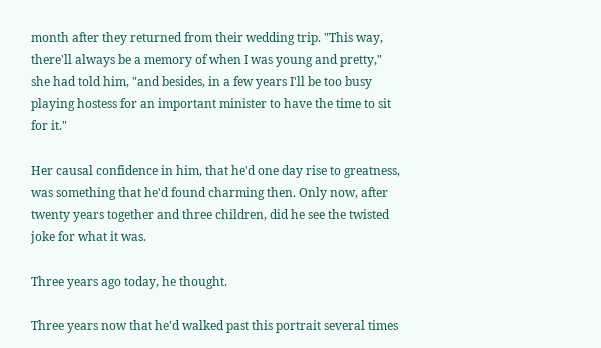month after they returned from their wedding trip. "This way, there'll always be a memory of when I was young and pretty," she had told him, "and besides, in a few years I'll be too busy playing hostess for an important minister to have the time to sit for it."

Her causal confidence in him, that he'd one day rise to greatness, was something that he'd found charming then. Only now, after twenty years together and three children, did he see the twisted joke for what it was.

Three years ago today, he thought.

Three years now that he'd walked past this portrait several times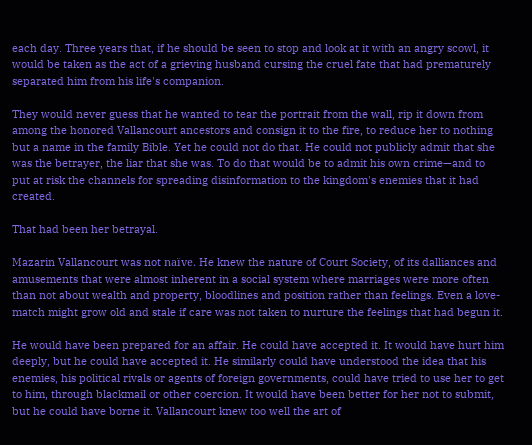each day. Three years that, if he should be seen to stop and look at it with an angry scowl, it would be taken as the act of a grieving husband cursing the cruel fate that had prematurely separated him from his life's companion.

They would never guess that he wanted to tear the portrait from the wall, rip it down from among the honored Vallancourt ancestors and consign it to the fire, to reduce her to nothing but a name in the family Bible. Yet he could not do that. He could not publicly admit that she was the betrayer, the liar that she was. To do that would be to admit his own crime—and to put at risk the channels for spreading disinformation to the kingdom's enemies that it had created.

That had been her betrayal.

Mazarin Vallancourt was not naïve. He knew the nature of Court Society, of its dalliances and amusements that were almost inherent in a social system where marriages were more often than not about wealth and property, bloodlines and position rather than feelings. Even a love-match might grow old and stale if care was not taken to nurture the feelings that had begun it.

He would have been prepared for an affair. He could have accepted it. It would have hurt him deeply, but he could have accepted it. He similarly could have understood the idea that his enemies, his political rivals or agents of foreign governments, could have tried to use her to get to him, through blackmail or other coercion. It would have been better for her not to submit, but he could have borne it. Vallancourt knew too well the art of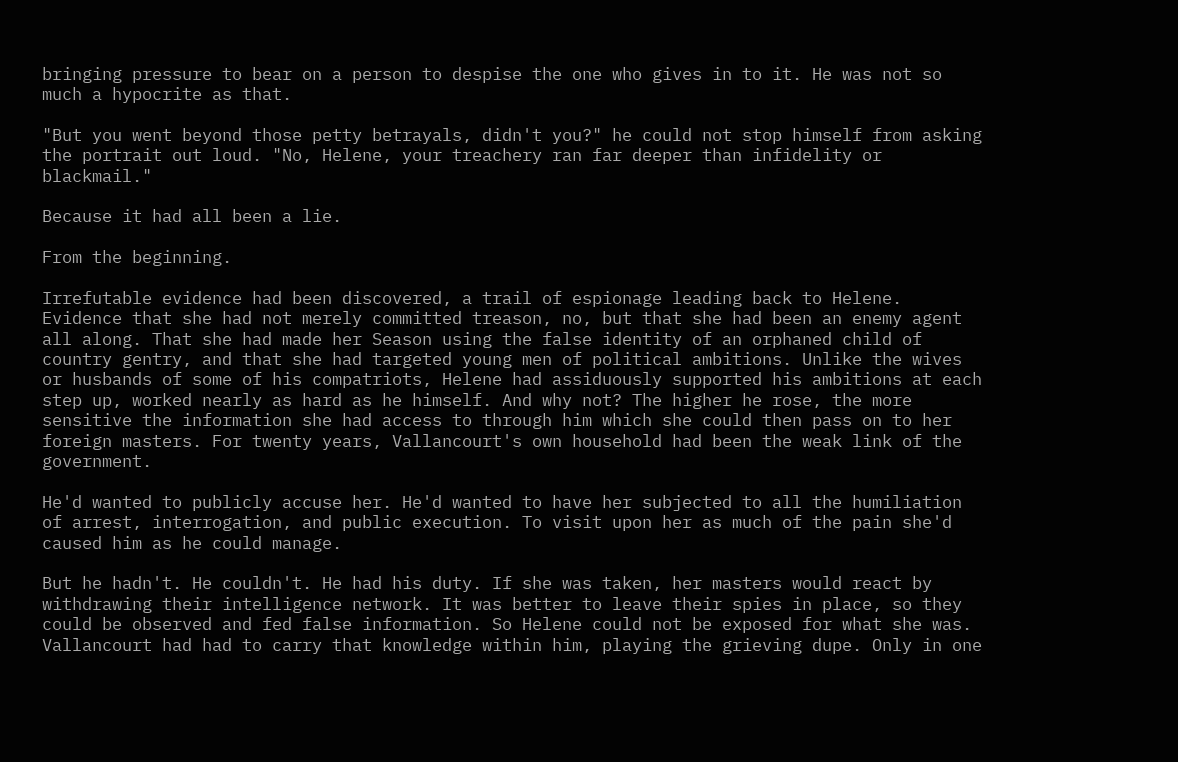bringing pressure to bear on a person to despise the one who gives in to it. He was not so much a hypocrite as that.

"But you went beyond those petty betrayals, didn't you?" he could not stop himself from asking the portrait out loud. "No, Helene, your treachery ran far deeper than infidelity or blackmail."

Because it had all been a lie.

From the beginning.

Irrefutable evidence had been discovered, a trail of espionage leading back to Helene. Evidence that she had not merely committed treason, no, but that she had been an enemy agent all along. That she had made her Season using the false identity of an orphaned child of country gentry, and that she had targeted young men of political ambitions. Unlike the wives or husbands of some of his compatriots, Helene had assiduously supported his ambitions at each step up, worked nearly as hard as he himself. And why not? The higher he rose, the more sensitive the information she had access to through him which she could then pass on to her foreign masters. For twenty years, Vallancourt's own household had been the weak link of the government.

He'd wanted to publicly accuse her. He'd wanted to have her subjected to all the humiliation of arrest, interrogation, and public execution. To visit upon her as much of the pain she'd caused him as he could manage.

But he hadn't. He couldn't. He had his duty. If she was taken, her masters would react by withdrawing their intelligence network. It was better to leave their spies in place, so they could be observed and fed false information. So Helene could not be exposed for what she was. Vallancourt had had to carry that knowledge within him, playing the grieving dupe. Only in one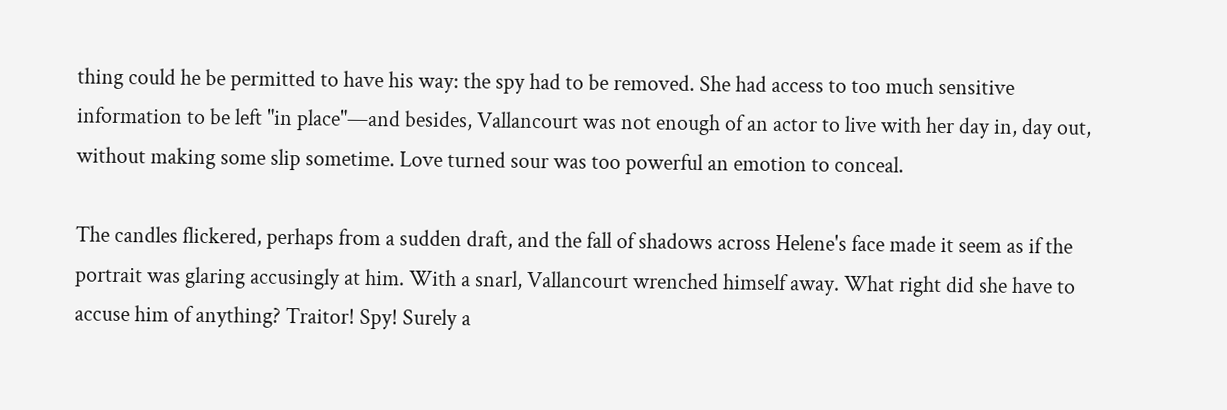thing could he be permitted to have his way: the spy had to be removed. She had access to too much sensitive information to be left "in place"—and besides, Vallancourt was not enough of an actor to live with her day in, day out, without making some slip sometime. Love turned sour was too powerful an emotion to conceal.

The candles flickered, perhaps from a sudden draft, and the fall of shadows across Helene's face made it seem as if the portrait was glaring accusingly at him. With a snarl, Vallancourt wrenched himself away. What right did she have to accuse him of anything? Traitor! Spy! Surely a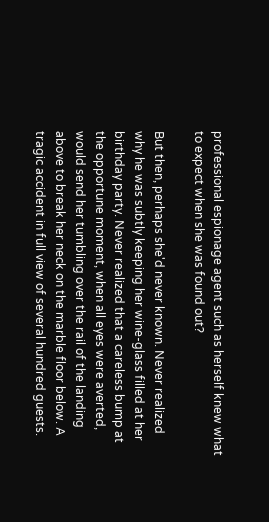professional espionage agent such as herself knew what to expect when she was found out?

But then, perhaps she'd never known. Never realized why he was subtly keeping her wine-glass filled at her birthday party. Never realized that a careless bump at the opportune moment, when all eyes were averted, would send her tumbling over the rail of the landing above to break her neck on the marble floor below. A tragic accident in full view of several hundred guests.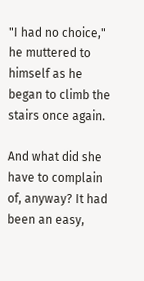"I had no choice," he muttered to himself as he began to climb the stairs once again.

And what did she have to complain of, anyway? It had been an easy,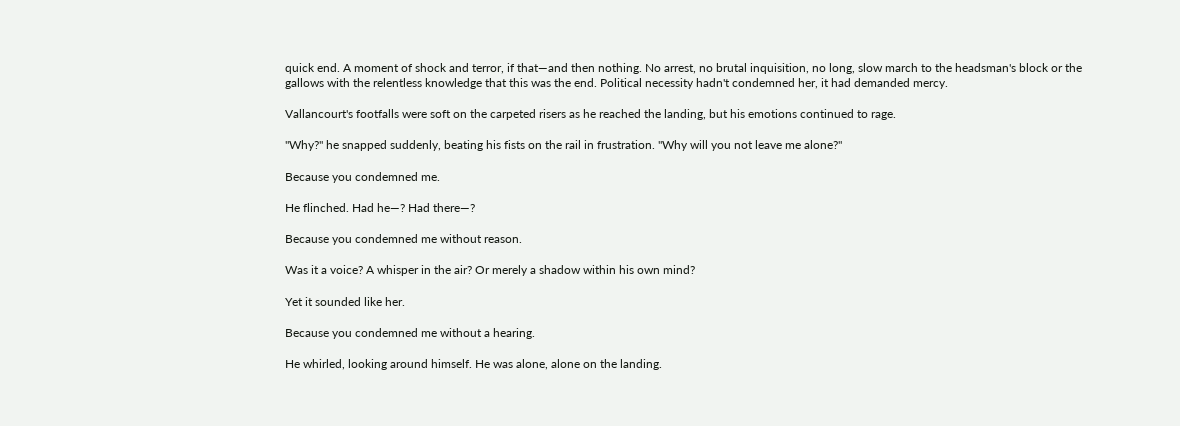quick end. A moment of shock and terror, if that—and then nothing. No arrest, no brutal inquisition, no long, slow march to the headsman's block or the gallows with the relentless knowledge that this was the end. Political necessity hadn't condemned her, it had demanded mercy.

Vallancourt's footfalls were soft on the carpeted risers as he reached the landing, but his emotions continued to rage.

"Why?" he snapped suddenly, beating his fists on the rail in frustration. "Why will you not leave me alone?"

Because you condemned me.

He flinched. Had he—? Had there—?

Because you condemned me without reason.

Was it a voice? A whisper in the air? Or merely a shadow within his own mind?

Yet it sounded like her.

Because you condemned me without a hearing.

He whirled, looking around himself. He was alone, alone on the landing.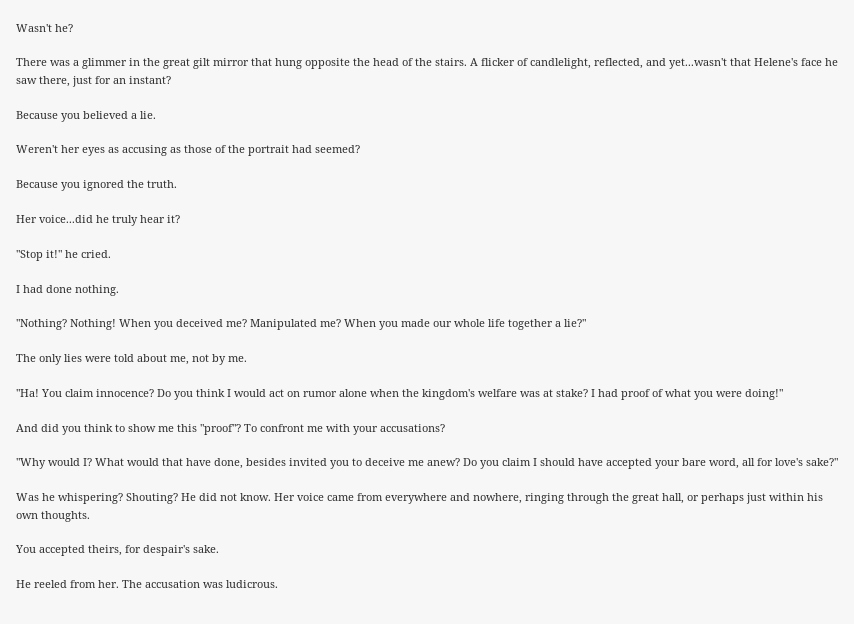Wasn't he?

There was a glimmer in the great gilt mirror that hung opposite the head of the stairs. A flicker of candlelight, reflected, and yet...wasn't that Helene's face he saw there, just for an instant?

Because you believed a lie.

Weren't her eyes as accusing as those of the portrait had seemed?

Because you ignored the truth.

Her voice...did he truly hear it?

"Stop it!" he cried.

I had done nothing.

"Nothing? Nothing! When you deceived me? Manipulated me? When you made our whole life together a lie?"

The only lies were told about me, not by me.

"Ha! You claim innocence? Do you think I would act on rumor alone when the kingdom's welfare was at stake? I had proof of what you were doing!"

And did you think to show me this "proof"? To confront me with your accusations?

"Why would I? What would that have done, besides invited you to deceive me anew? Do you claim I should have accepted your bare word, all for love's sake?"

Was he whispering? Shouting? He did not know. Her voice came from everywhere and nowhere, ringing through the great hall, or perhaps just within his own thoughts.

You accepted theirs, for despair's sake.

He reeled from her. The accusation was ludicrous.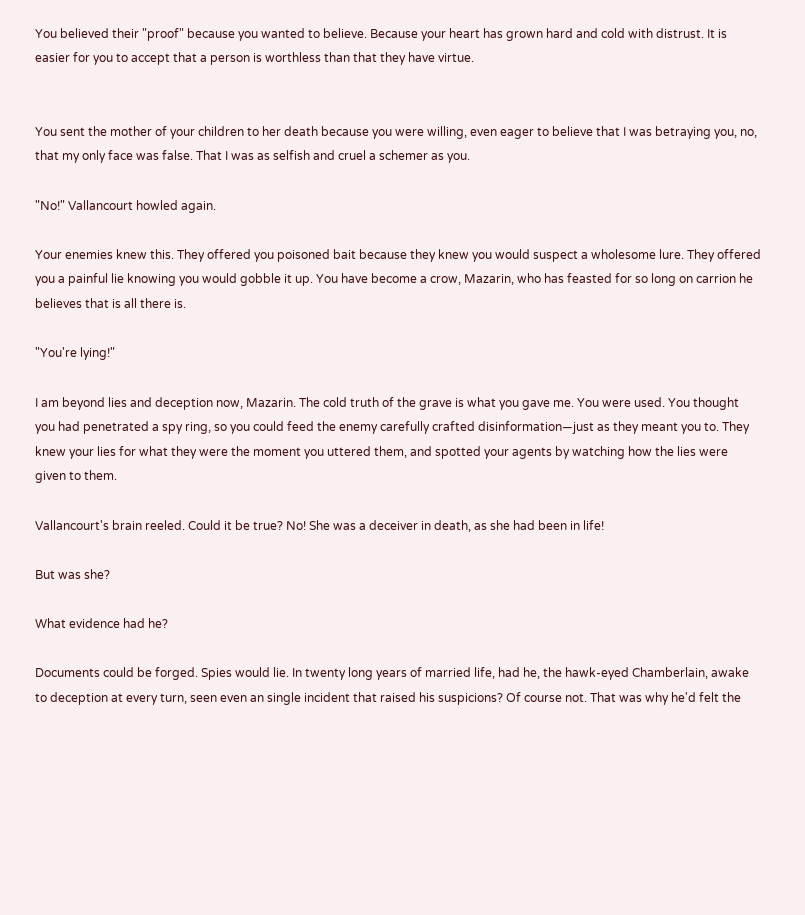You believed their "proof" because you wanted to believe. Because your heart has grown hard and cold with distrust. It is easier for you to accept that a person is worthless than that they have virtue.


You sent the mother of your children to her death because you were willing, even eager to believe that I was betraying you, no, that my only face was false. That I was as selfish and cruel a schemer as you.

"No!" Vallancourt howled again.

Your enemies knew this. They offered you poisoned bait because they knew you would suspect a wholesome lure. They offered you a painful lie knowing you would gobble it up. You have become a crow, Mazarin, who has feasted for so long on carrion he believes that is all there is.

"You're lying!"

I am beyond lies and deception now, Mazarin. The cold truth of the grave is what you gave me. You were used. You thought you had penetrated a spy ring, so you could feed the enemy carefully crafted disinformation—just as they meant you to. They knew your lies for what they were the moment you uttered them, and spotted your agents by watching how the lies were given to them.

Vallancourt's brain reeled. Could it be true? No! She was a deceiver in death, as she had been in life!

But was she?

What evidence had he?

Documents could be forged. Spies would lie. In twenty long years of married life, had he, the hawk-eyed Chamberlain, awake to deception at every turn, seen even an single incident that raised his suspicions? Of course not. That was why he'd felt the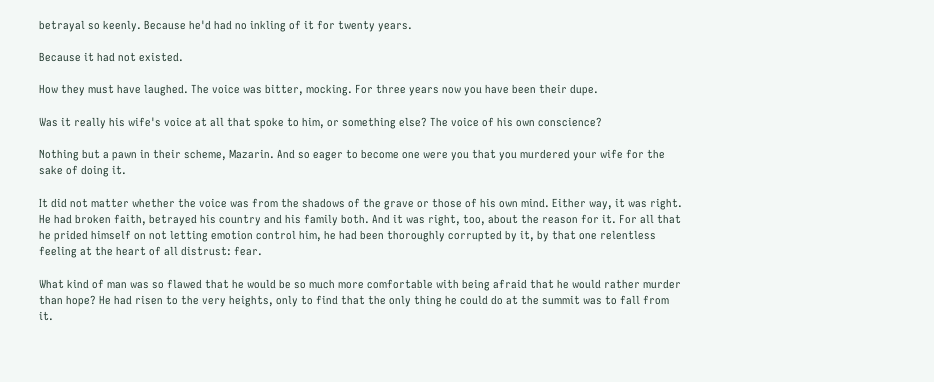betrayal so keenly. Because he'd had no inkling of it for twenty years.

Because it had not existed.

How they must have laughed. The voice was bitter, mocking. For three years now you have been their dupe.

Was it really his wife's voice at all that spoke to him, or something else? The voice of his own conscience?

Nothing but a pawn in their scheme, Mazarin. And so eager to become one were you that you murdered your wife for the sake of doing it.

It did not matter whether the voice was from the shadows of the grave or those of his own mind. Either way, it was right. He had broken faith, betrayed his country and his family both. And it was right, too, about the reason for it. For all that he prided himself on not letting emotion control him, he had been thoroughly corrupted by it, by that one relentless feeling at the heart of all distrust: fear.

What kind of man was so flawed that he would be so much more comfortable with being afraid that he would rather murder than hope? He had risen to the very heights, only to find that the only thing he could do at the summit was to fall from it.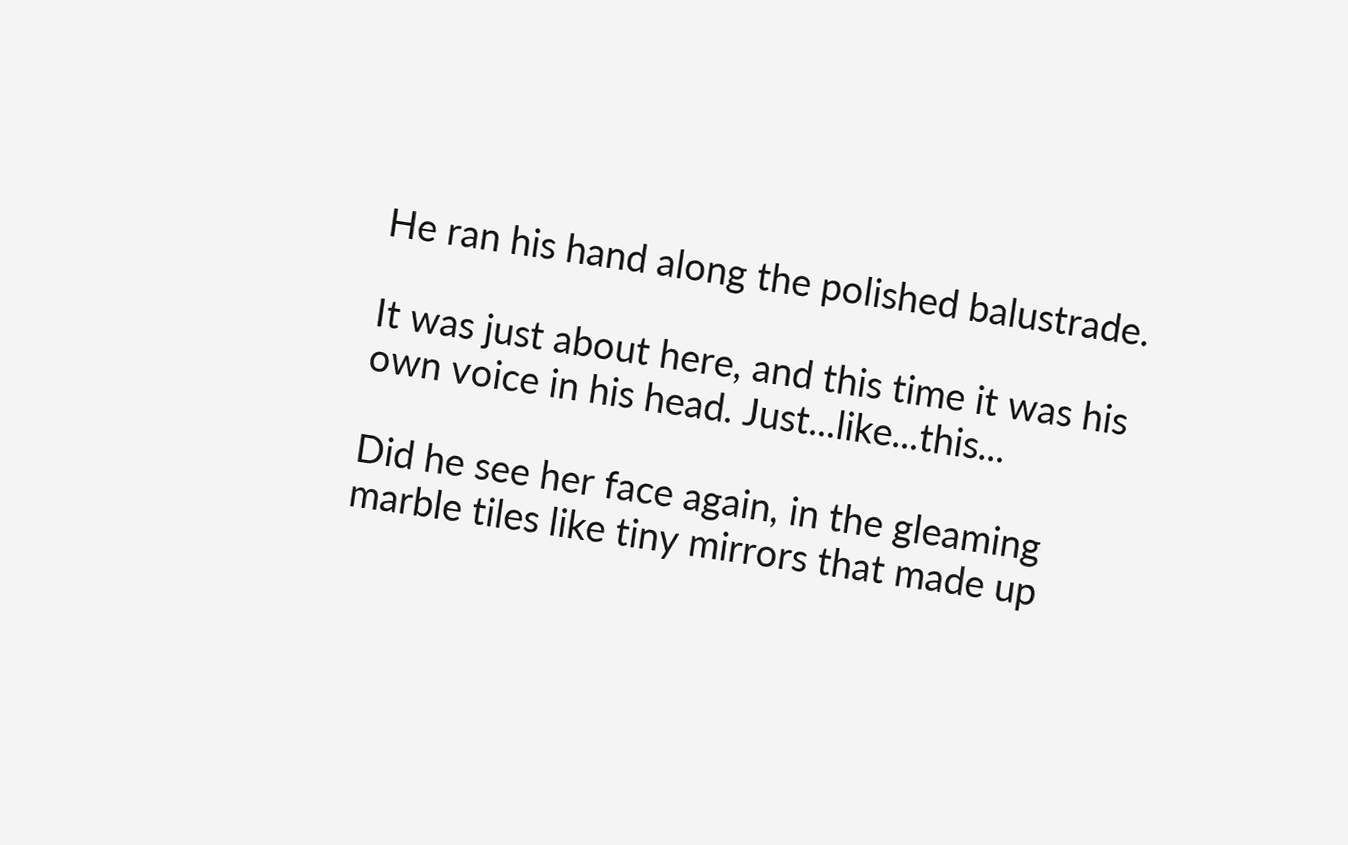He ran his hand along the polished balustrade.

It was just about here, and this time it was his own voice in his head. Just...like...this...

Did he see her face again, in the gleaming marble tiles like tiny mirrors that made up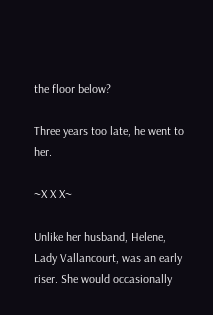the floor below?

Three years too late, he went to her.

~X X X~

Unlike her husband, Helene, Lady Vallancourt, was an early riser. She would occasionally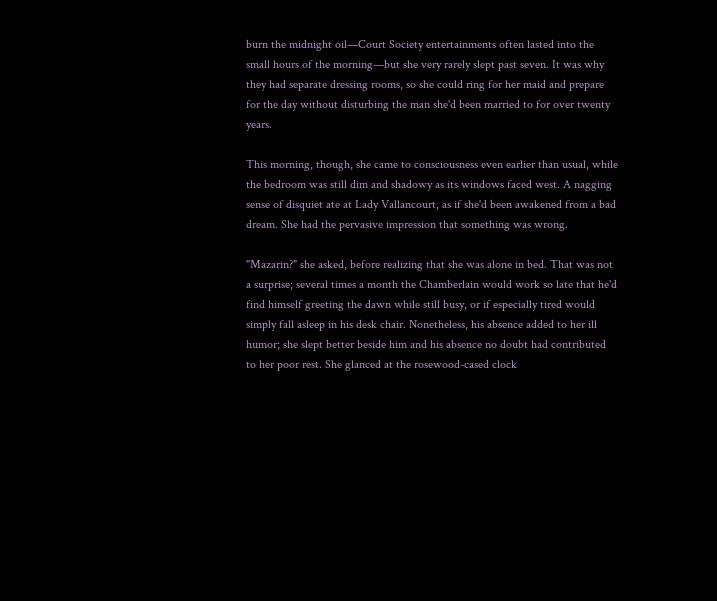burn the midnight oil—Court Society entertainments often lasted into the small hours of the morning—but she very rarely slept past seven. It was why they had separate dressing rooms, so she could ring for her maid and prepare for the day without disturbing the man she'd been married to for over twenty years.

This morning, though, she came to consciousness even earlier than usual, while the bedroom was still dim and shadowy as its windows faced west. A nagging sense of disquiet ate at Lady Vallancourt, as if she'd been awakened from a bad dream. She had the pervasive impression that something was wrong.

"Mazarin?" she asked, before realizing that she was alone in bed. That was not a surprise; several times a month the Chamberlain would work so late that he'd find himself greeting the dawn while still busy, or if especially tired would simply fall asleep in his desk chair. Nonetheless, his absence added to her ill humor; she slept better beside him and his absence no doubt had contributed to her poor rest. She glanced at the rosewood-cased clock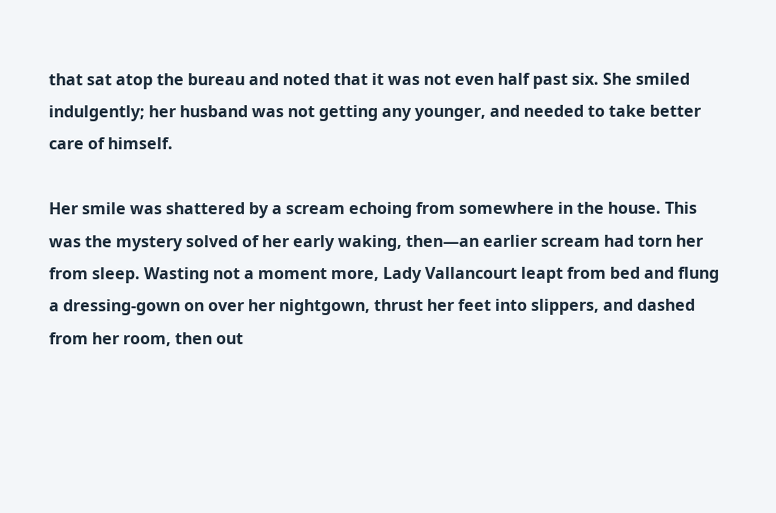that sat atop the bureau and noted that it was not even half past six. She smiled indulgently; her husband was not getting any younger, and needed to take better care of himself.

Her smile was shattered by a scream echoing from somewhere in the house. This was the mystery solved of her early waking, then—an earlier scream had torn her from sleep. Wasting not a moment more, Lady Vallancourt leapt from bed and flung a dressing-gown on over her nightgown, thrust her feet into slippers, and dashed from her room, then out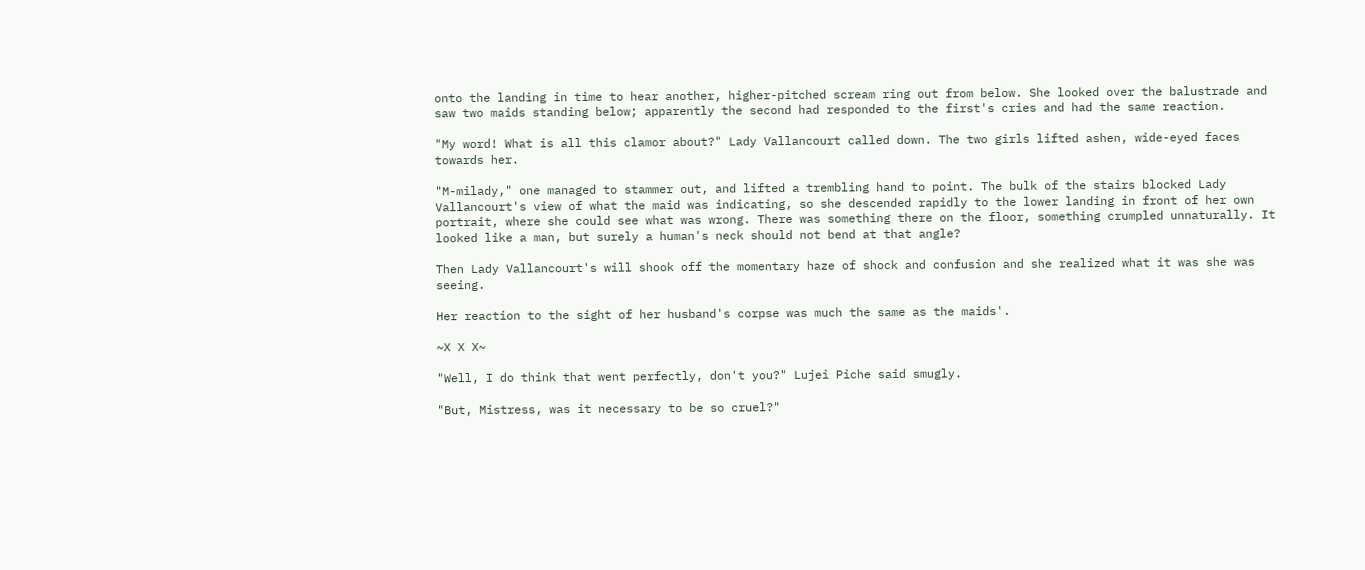onto the landing in time to hear another, higher-pitched scream ring out from below. She looked over the balustrade and saw two maids standing below; apparently the second had responded to the first's cries and had the same reaction.

"My word! What is all this clamor about?" Lady Vallancourt called down. The two girls lifted ashen, wide-eyed faces towards her.

"M-milady," one managed to stammer out, and lifted a trembling hand to point. The bulk of the stairs blocked Lady Vallancourt's view of what the maid was indicating, so she descended rapidly to the lower landing in front of her own portrait, where she could see what was wrong. There was something there on the floor, something crumpled unnaturally. It looked like a man, but surely a human's neck should not bend at that angle?

Then Lady Vallancourt's will shook off the momentary haze of shock and confusion and she realized what it was she was seeing.

Her reaction to the sight of her husband's corpse was much the same as the maids'.

~X X X~

"Well, I do think that went perfectly, don't you?" Lujei Piche said smugly.

"But, Mistress, was it necessary to be so cruel?"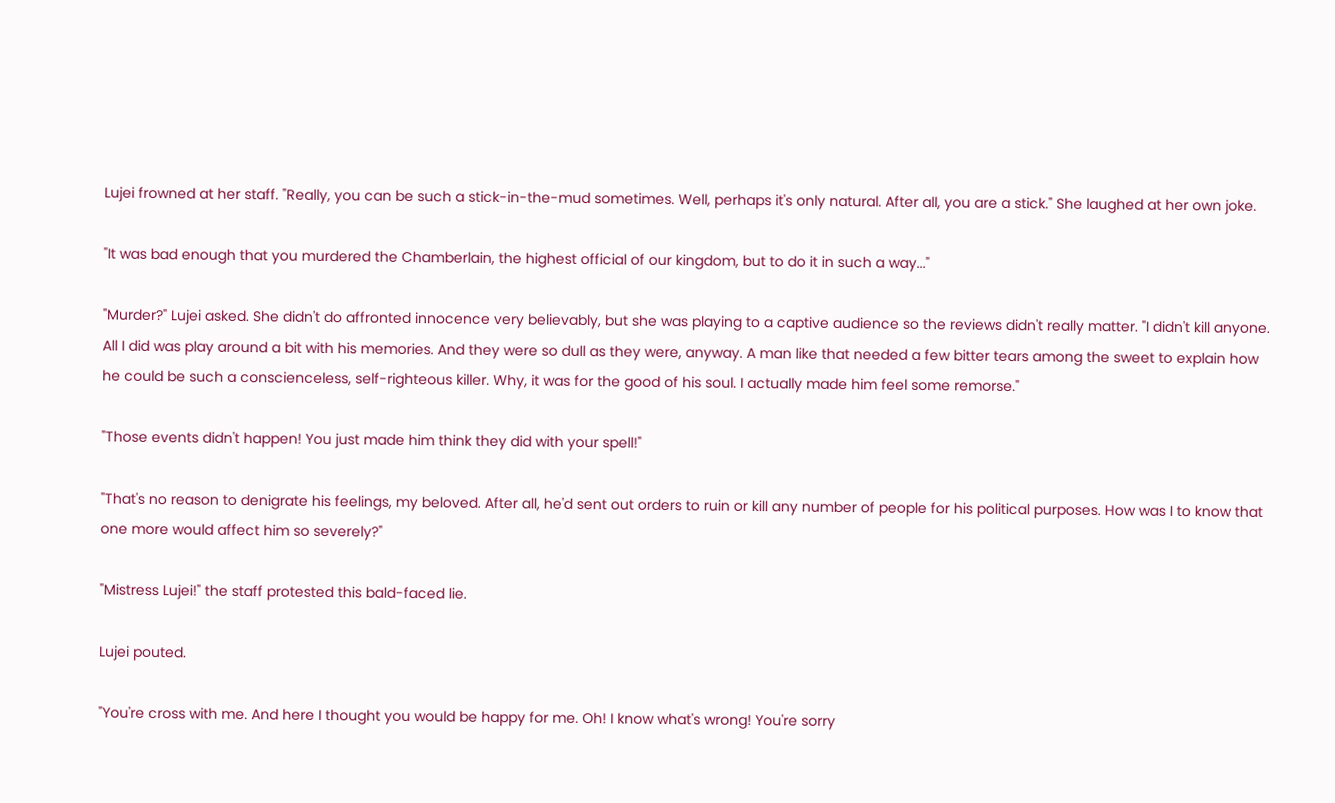Lujei frowned at her staff. "Really, you can be such a stick-in-the-mud sometimes. Well, perhaps it's only natural. After all, you are a stick." She laughed at her own joke.

"It was bad enough that you murdered the Chamberlain, the highest official of our kingdom, but to do it in such a way..."

"Murder?" Lujei asked. She didn't do affronted innocence very believably, but she was playing to a captive audience so the reviews didn't really matter. "I didn't kill anyone. All I did was play around a bit with his memories. And they were so dull as they were, anyway. A man like that needed a few bitter tears among the sweet to explain how he could be such a conscienceless, self-righteous killer. Why, it was for the good of his soul. I actually made him feel some remorse."

"Those events didn't happen! You just made him think they did with your spell!"

"That's no reason to denigrate his feelings, my beloved. After all, he'd sent out orders to ruin or kill any number of people for his political purposes. How was I to know that one more would affect him so severely?"

"Mistress Lujei!" the staff protested this bald-faced lie.

Lujei pouted.

"You're cross with me. And here I thought you would be happy for me. Oh! I know what's wrong! You're sorry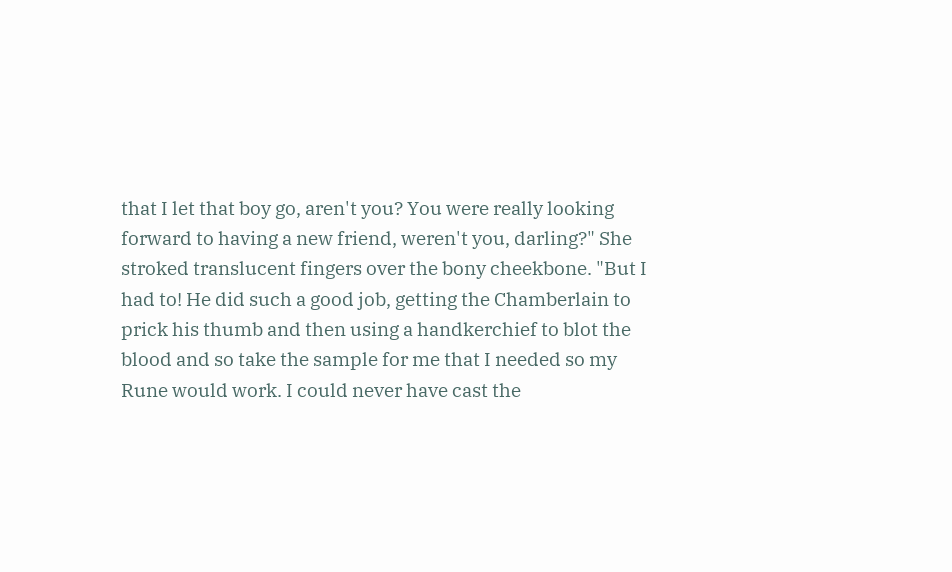that I let that boy go, aren't you? You were really looking forward to having a new friend, weren't you, darling?" She stroked translucent fingers over the bony cheekbone. "But I had to! He did such a good job, getting the Chamberlain to prick his thumb and then using a handkerchief to blot the blood and so take the sample for me that I needed so my Rune would work. I could never have cast the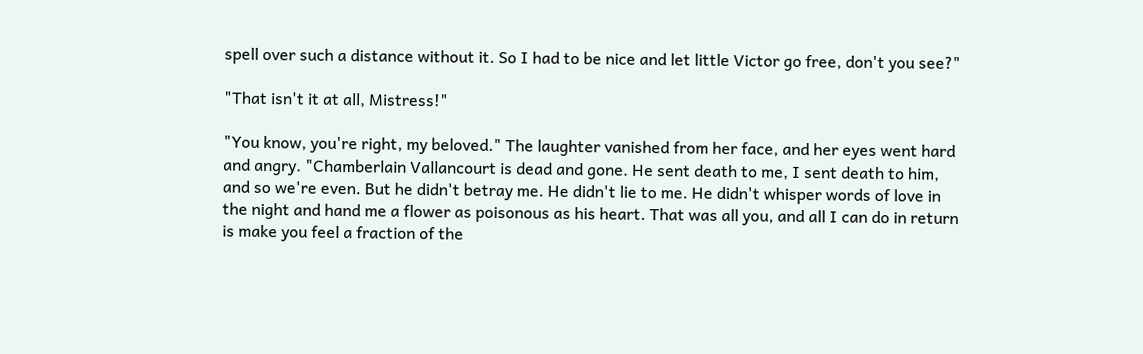spell over such a distance without it. So I had to be nice and let little Victor go free, don't you see?"

"That isn't it at all, Mistress!"

"You know, you're right, my beloved." The laughter vanished from her face, and her eyes went hard and angry. "Chamberlain Vallancourt is dead and gone. He sent death to me, I sent death to him, and so we're even. But he didn't betray me. He didn't lie to me. He didn't whisper words of love in the night and hand me a flower as poisonous as his heart. That was all you, and all I can do in return is make you feel a fraction of the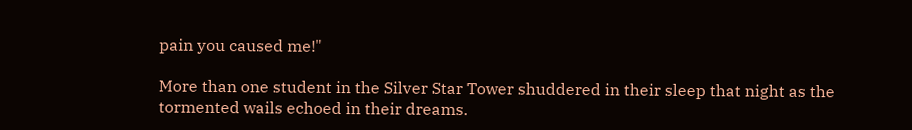pain you caused me!"

More than one student in the Silver Star Tower shuddered in their sleep that night as the tormented wails echoed in their dreams.